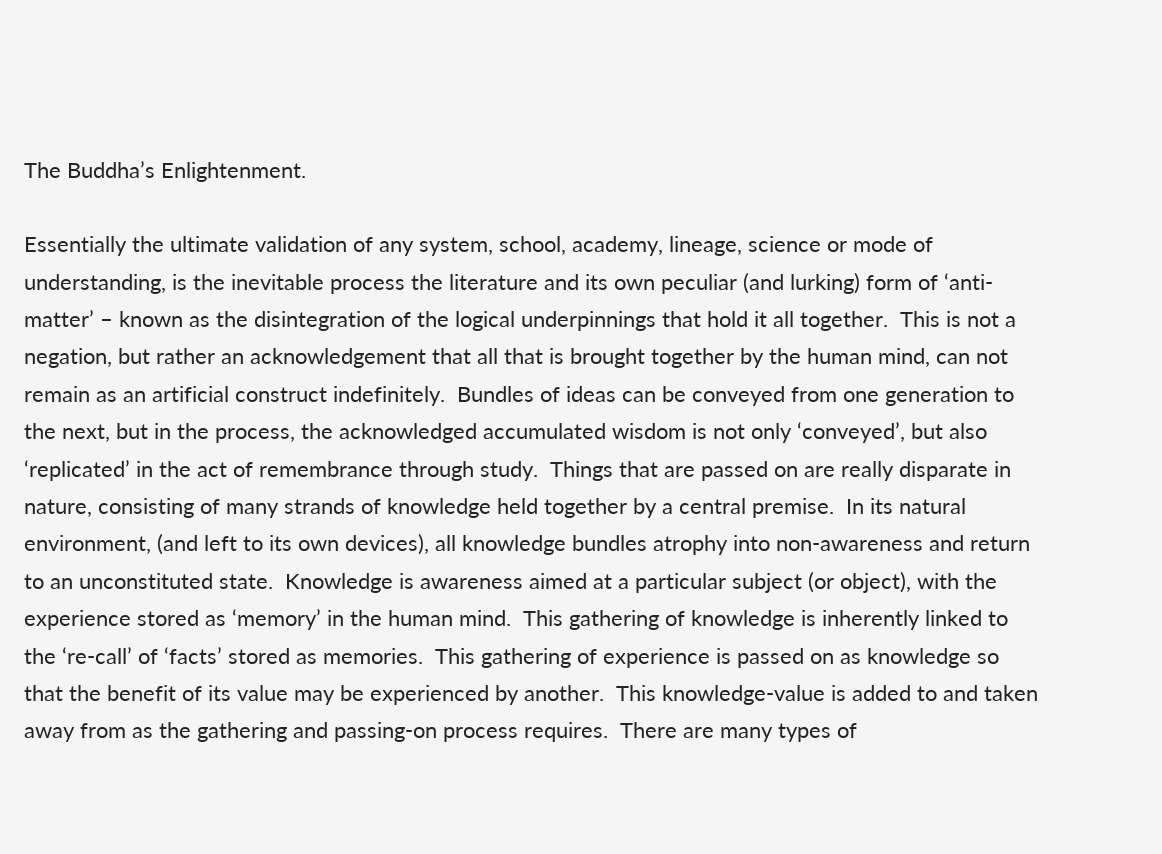The Buddha’s Enlightenment.

Essentially the ultimate validation of any system, school, academy, lineage, science or mode of understanding, is the inevitable process the literature and its own peculiar (and lurking) form of ‘anti-matter’ – known as the disintegration of the logical underpinnings that hold it all together.  This is not a negation, but rather an acknowledgement that all that is brought together by the human mind, can not remain as an artificial construct indefinitely.  Bundles of ideas can be conveyed from one generation to the next, but in the process, the acknowledged accumulated wisdom is not only ‘conveyed’, but also ‘replicated’ in the act of remembrance through study.  Things that are passed on are really disparate in nature, consisting of many strands of knowledge held together by a central premise.  In its natural environment, (and left to its own devices), all knowledge bundles atrophy into non-awareness and return to an unconstituted state.  Knowledge is awareness aimed at a particular subject (or object), with the experience stored as ‘memory’ in the human mind.  This gathering of knowledge is inherently linked to the ‘re-call’ of ‘facts’ stored as memories.  This gathering of experience is passed on as knowledge so that the benefit of its value may be experienced by another.  This knowledge-value is added to and taken away from as the gathering and passing-on process requires.  There are many types of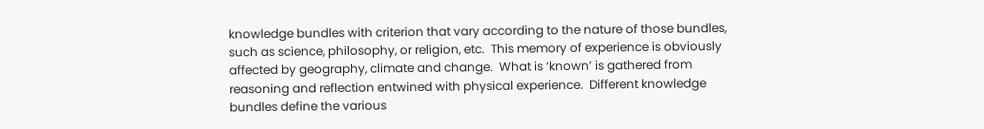knowledge bundles with criterion that vary according to the nature of those bundles, such as science, philosophy, or religion, etc.  This memory of experience is obviously affected by geography, climate and change.  What is ‘known’ is gathered from reasoning and reflection entwined with physical experience.  Different knowledge bundles define the various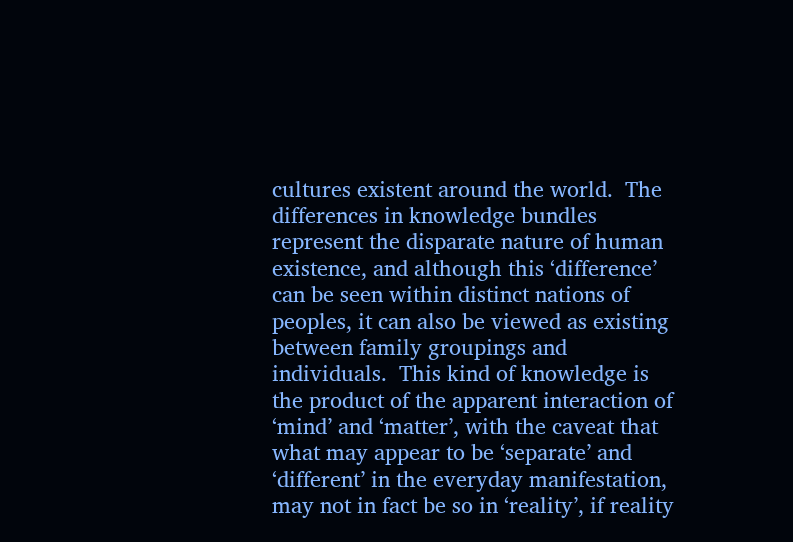cultures existent around the world.  The differences in knowledge bundles represent the disparate nature of human existence, and although this ‘difference’ can be seen within distinct nations of peoples, it can also be viewed as existing between family groupings and individuals.  This kind of knowledge is the product of the apparent interaction of ‘mind’ and ‘matter’, with the caveat that what may appear to be ‘separate’ and ‘different’ in the everyday manifestation, may not in fact be so in ‘reality’, if reality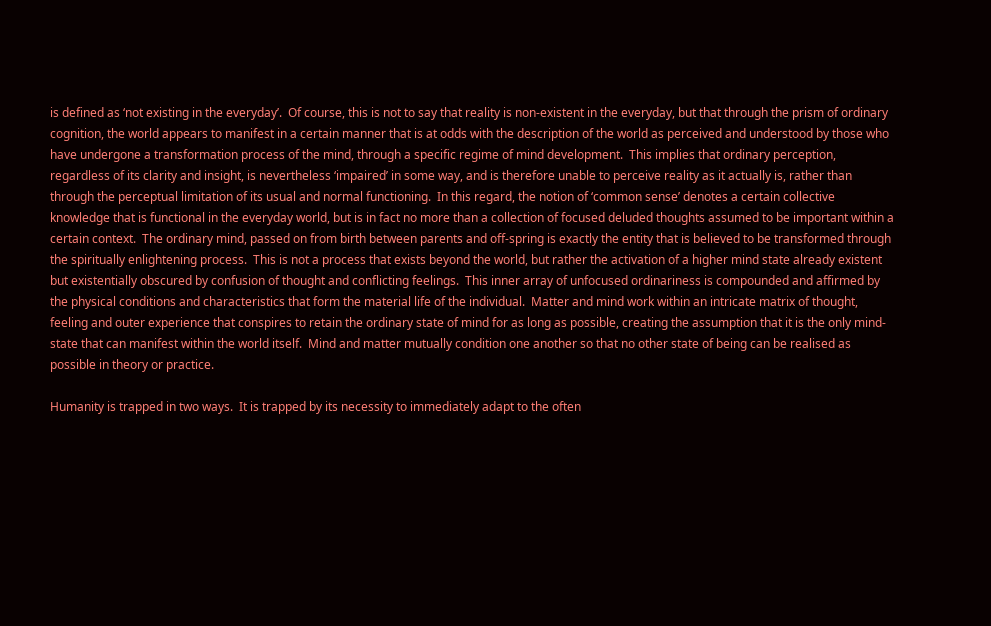is defined as ‘not existing in the everyday’.  Of course, this is not to say that reality is non-existent in the everyday, but that through the prism of ordinary cognition, the world appears to manifest in a certain manner that is at odds with the description of the world as perceived and understood by those who have undergone a transformation process of the mind, through a specific regime of mind development.  This implies that ordinary perception, regardless of its clarity and insight, is nevertheless ‘impaired’ in some way, and is therefore unable to perceive reality as it actually is, rather than through the perceptual limitation of its usual and normal functioning.  In this regard, the notion of ‘common sense’ denotes a certain collective knowledge that is functional in the everyday world, but is in fact no more than a collection of focused deluded thoughts assumed to be important within a certain context.  The ordinary mind, passed on from birth between parents and off-spring is exactly the entity that is believed to be transformed through the spiritually enlightening process.  This is not a process that exists beyond the world, but rather the activation of a higher mind state already existent but existentially obscured by confusion of thought and conflicting feelings.  This inner array of unfocused ordinariness is compounded and affirmed by the physical conditions and characteristics that form the material life of the individual.  Matter and mind work within an intricate matrix of thought, feeling and outer experience that conspires to retain the ordinary state of mind for as long as possible, creating the assumption that it is the only mind-state that can manifest within the world itself.  Mind and matter mutually condition one another so that no other state of being can be realised as possible in theory or practice.

Humanity is trapped in two ways.  It is trapped by its necessity to immediately adapt to the often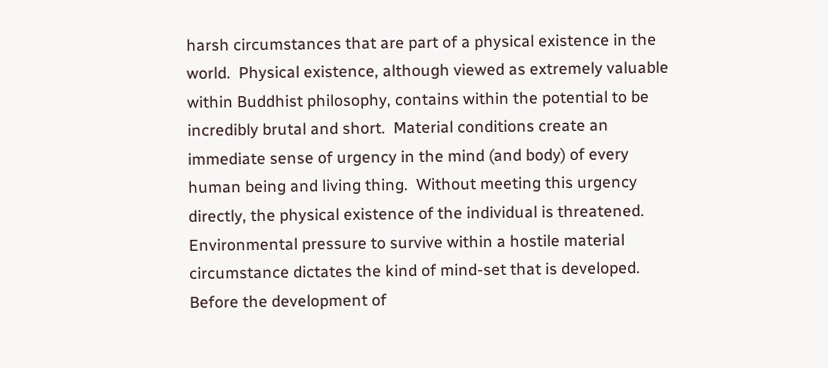harsh circumstances that are part of a physical existence in the world.  Physical existence, although viewed as extremely valuable within Buddhist philosophy, contains within the potential to be incredibly brutal and short.  Material conditions create an immediate sense of urgency in the mind (and body) of every human being and living thing.  Without meeting this urgency directly, the physical existence of the individual is threatened.  Environmental pressure to survive within a hostile material circumstance dictates the kind of mind-set that is developed.  Before the development of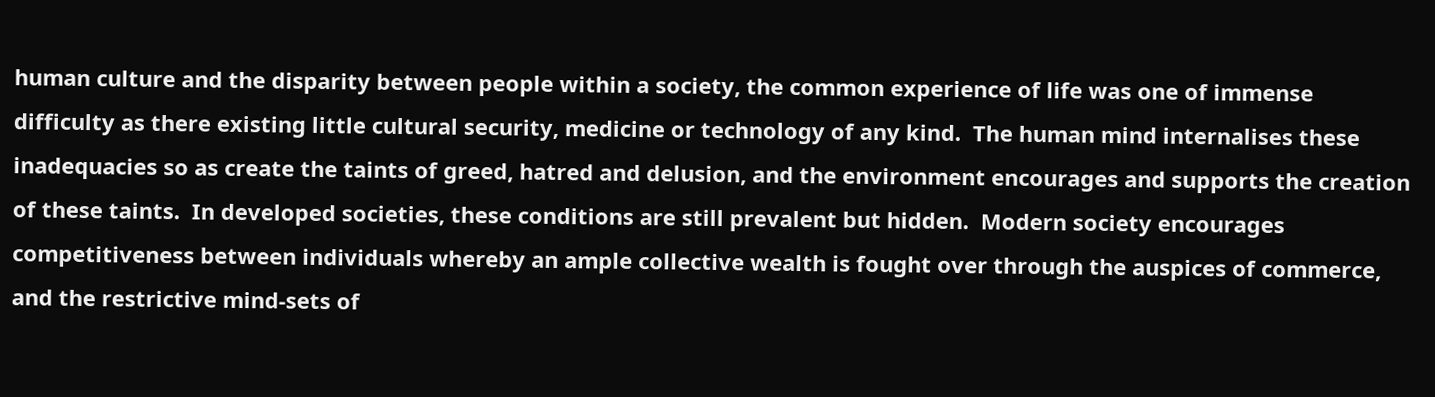human culture and the disparity between people within a society, the common experience of life was one of immense difficulty as there existing little cultural security, medicine or technology of any kind.  The human mind internalises these inadequacies so as create the taints of greed, hatred and delusion, and the environment encourages and supports the creation of these taints.  In developed societies, these conditions are still prevalent but hidden.  Modern society encourages competitiveness between individuals whereby an ample collective wealth is fought over through the auspices of commerce, and the restrictive mind-sets of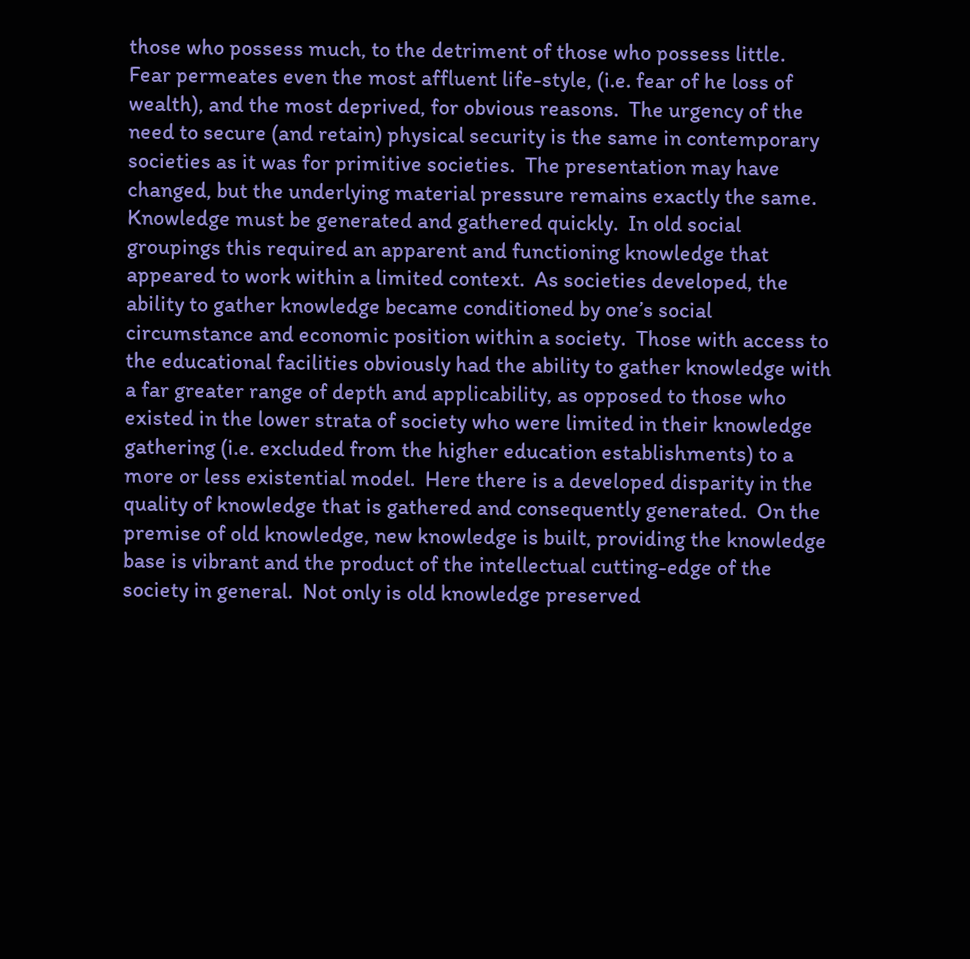those who possess much, to the detriment of those who possess little.  Fear permeates even the most affluent life-style, (i.e. fear of he loss of wealth), and the most deprived, for obvious reasons.  The urgency of the need to secure (and retain) physical security is the same in contemporary societies as it was for primitive societies.  The presentation may have changed, but the underlying material pressure remains exactly the same.  Knowledge must be generated and gathered quickly.  In old social groupings this required an apparent and functioning knowledge that appeared to work within a limited context.  As societies developed, the ability to gather knowledge became conditioned by one’s social circumstance and economic position within a society.  Those with access to the educational facilities obviously had the ability to gather knowledge with a far greater range of depth and applicability, as opposed to those who existed in the lower strata of society who were limited in their knowledge gathering (i.e. excluded from the higher education establishments) to a more or less existential model.  Here there is a developed disparity in the quality of knowledge that is gathered and consequently generated.  On the premise of old knowledge, new knowledge is built, providing the knowledge base is vibrant and the product of the intellectual cutting-edge of the society in general.  Not only is old knowledge preserved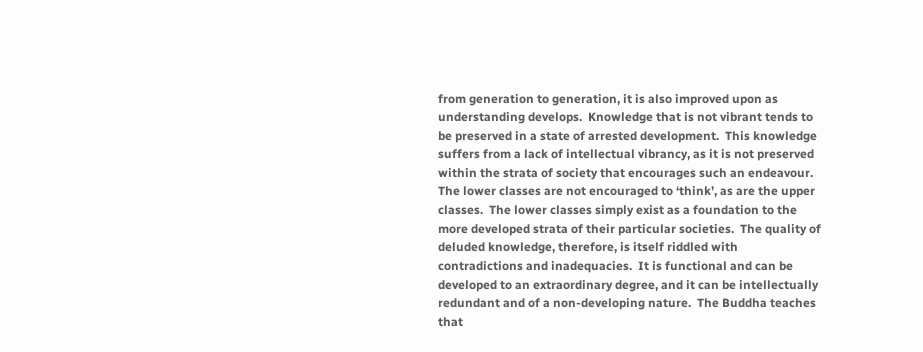from generation to generation, it is also improved upon as understanding develops.  Knowledge that is not vibrant tends to be preserved in a state of arrested development.  This knowledge suffers from a lack of intellectual vibrancy, as it is not preserved within the strata of society that encourages such an endeavour.  The lower classes are not encouraged to ‘think’, as are the upper classes.  The lower classes simply exist as a foundation to the more developed strata of their particular societies.  The quality of deluded knowledge, therefore, is itself riddled with contradictions and inadequacies.  It is functional and can be developed to an extraordinary degree, and it can be intellectually redundant and of a non-developing nature.  The Buddha teaches that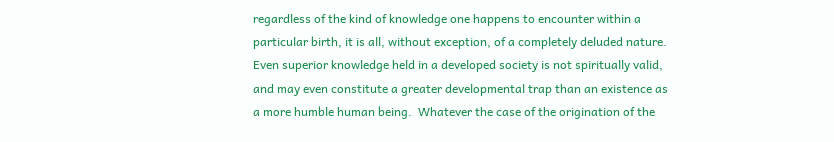regardless of the kind of knowledge one happens to encounter within a particular birth, it is all, without exception, of a completely deluded nature.  Even superior knowledge held in a developed society is not spiritually valid, and may even constitute a greater developmental trap than an existence as a more humble human being.  Whatever the case of the origination of the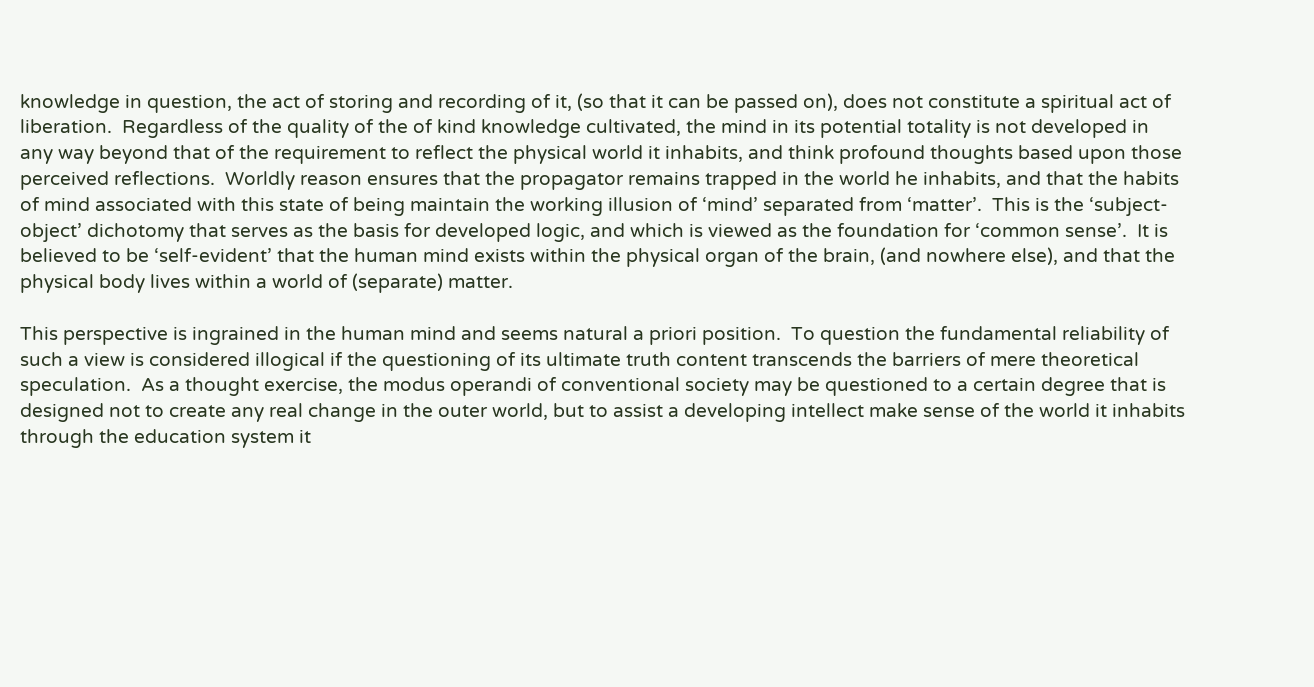knowledge in question, the act of storing and recording of it, (so that it can be passed on), does not constitute a spiritual act of liberation.  Regardless of the quality of the of kind knowledge cultivated, the mind in its potential totality is not developed in any way beyond that of the requirement to reflect the physical world it inhabits, and think profound thoughts based upon those perceived reflections.  Worldly reason ensures that the propagator remains trapped in the world he inhabits, and that the habits of mind associated with this state of being maintain the working illusion of ‘mind’ separated from ‘matter’.  This is the ‘subject-object’ dichotomy that serves as the basis for developed logic, and which is viewed as the foundation for ‘common sense’.  It is believed to be ‘self-evident’ that the human mind exists within the physical organ of the brain, (and nowhere else), and that the physical body lives within a world of (separate) matter.

This perspective is ingrained in the human mind and seems natural a priori position.  To question the fundamental reliability of such a view is considered illogical if the questioning of its ultimate truth content transcends the barriers of mere theoretical speculation.  As a thought exercise, the modus operandi of conventional society may be questioned to a certain degree that is designed not to create any real change in the outer world, but to assist a developing intellect make sense of the world it inhabits through the education system it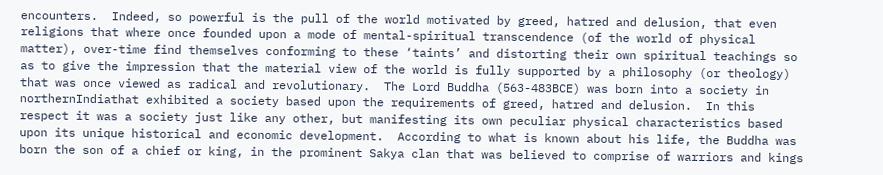encounters.  Indeed, so powerful is the pull of the world motivated by greed, hatred and delusion, that even religions that where once founded upon a mode of mental-spiritual transcendence (of the world of physical matter), over-time find themselves conforming to these ‘taints’ and distorting their own spiritual teachings so as to give the impression that the material view of the world is fully supported by a philosophy (or theology) that was once viewed as radical and revolutionary.  The Lord Buddha (563-483BCE) was born into a society in northernIndiathat exhibited a society based upon the requirements of greed, hatred and delusion.  In this respect it was a society just like any other, but manifesting its own peculiar physical characteristics based upon its unique historical and economic development.  According to what is known about his life, the Buddha was born the son of a chief or king, in the prominent Sakya clan that was believed to comprise of warriors and kings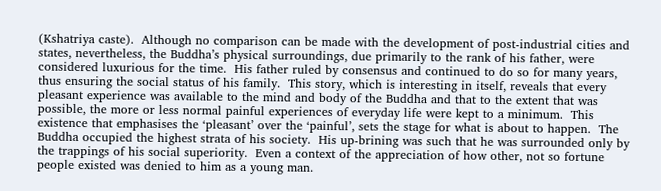(Kshatriya caste).  Although no comparison can be made with the development of post-industrial cities and states, nevertheless, the Buddha’s physical surroundings, due primarily to the rank of his father, were considered luxurious for the time.  His father ruled by consensus and continued to do so for many years, thus ensuring the social status of his family.  This story, which is interesting in itself, reveals that every pleasant experience was available to the mind and body of the Buddha and that to the extent that was possible, the more or less normal painful experiences of everyday life were kept to a minimum.  This existence that emphasises the ‘pleasant’ over the ‘painful’, sets the stage for what is about to happen.  The Buddha occupied the highest strata of his society.  His up-brining was such that he was surrounded only by the trappings of his social superiority.  Even a context of the appreciation of how other, not so fortune people existed was denied to him as a young man.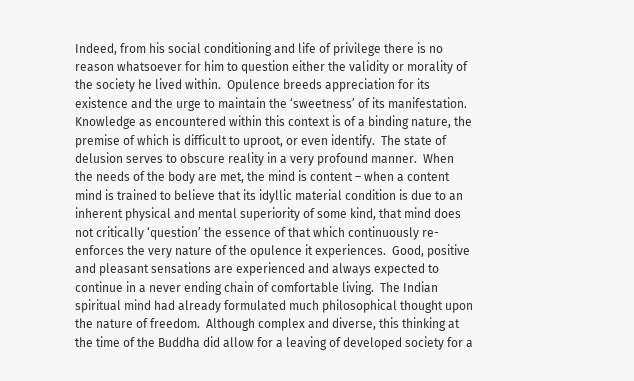Indeed, from his social conditioning and life of privilege there is no reason whatsoever for him to question either the validity or morality of the society he lived within.  Opulence breeds appreciation for its existence and the urge to maintain the ‘sweetness’ of its manifestation.  Knowledge as encountered within this context is of a binding nature, the premise of which is difficult to uproot, or even identify.  The state of delusion serves to obscure reality in a very profound manner.  When the needs of the body are met, the mind is content – when a content mind is trained to believe that its idyllic material condition is due to an inherent physical and mental superiority of some kind, that mind does not critically ‘question’ the essence of that which continuously re-enforces the very nature of the opulence it experiences.  Good, positive and pleasant sensations are experienced and always expected to continue in a never ending chain of comfortable living.  The Indian spiritual mind had already formulated much philosophical thought upon the nature of freedom.  Although complex and diverse, this thinking at the time of the Buddha did allow for a leaving of developed society for a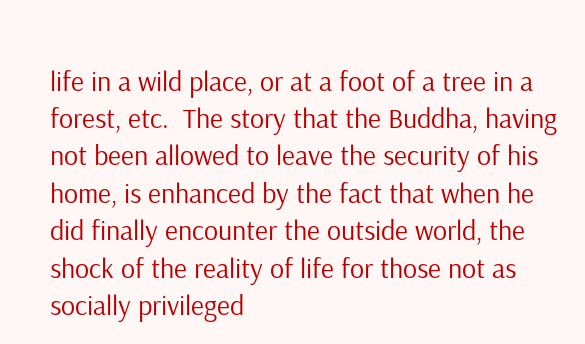life in a wild place, or at a foot of a tree in a forest, etc.  The story that the Buddha, having not been allowed to leave the security of his home, is enhanced by the fact that when he did finally encounter the outside world, the shock of the reality of life for those not as socially privileged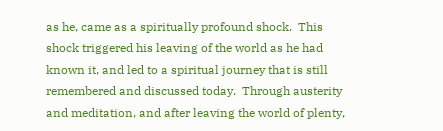as he, came as a spiritually profound shock.  This shock triggered his leaving of the world as he had known it, and led to a spiritual journey that is still remembered and discussed today.  Through austerity and meditation, and after leaving the world of plenty,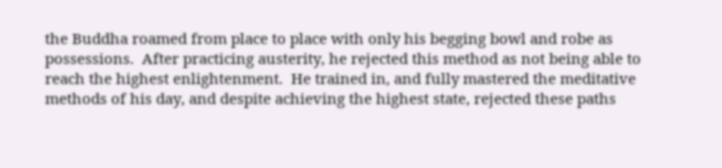the Buddha roamed from place to place with only his begging bowl and robe as possessions.  After practicing austerity, he rejected this method as not being able to reach the highest enlightenment.  He trained in, and fully mastered the meditative methods of his day, and despite achieving the highest state, rejected these paths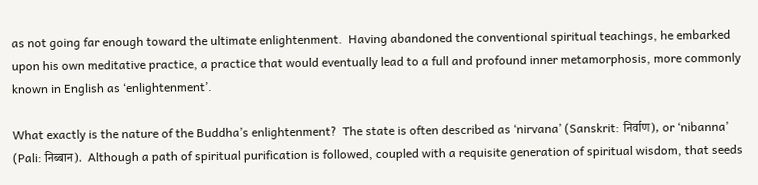as not going far enough toward the ultimate enlightenment.  Having abandoned the conventional spiritual teachings, he embarked upon his own meditative practice, a practice that would eventually lead to a full and profound inner metamorphosis, more commonly known in English as ‘enlightenment’.

What exactly is the nature of the Buddha’s enlightenment?  The state is often described as ‘nirvana’ (Sanskrit: निर्वाण), or ‘nibanna’ (Pali: निब्बान).  Although a path of spiritual purification is followed, coupled with a requisite generation of spiritual wisdom, that seeds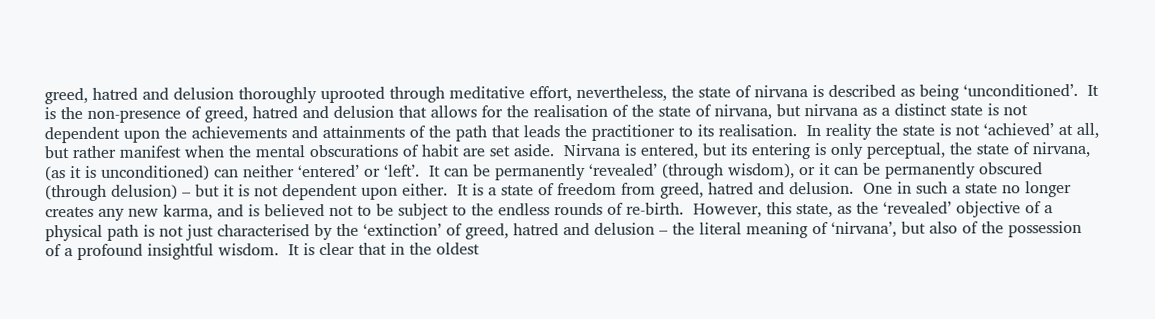greed, hatred and delusion thoroughly uprooted through meditative effort, nevertheless, the state of nirvana is described as being ‘unconditioned’.  It is the non-presence of greed, hatred and delusion that allows for the realisation of the state of nirvana, but nirvana as a distinct state is not dependent upon the achievements and attainments of the path that leads the practitioner to its realisation.  In reality the state is not ‘achieved’ at all, but rather manifest when the mental obscurations of habit are set aside.  Nirvana is entered, but its entering is only perceptual, the state of nirvana, (as it is unconditioned) can neither ‘entered’ or ‘left’.  It can be permanently ‘revealed’ (through wisdom), or it can be permanently obscured (through delusion) – but it is not dependent upon either.  It is a state of freedom from greed, hatred and delusion.  One in such a state no longer creates any new karma, and is believed not to be subject to the endless rounds of re-birth.  However, this state, as the ‘revealed’ objective of a physical path is not just characterised by the ‘extinction’ of greed, hatred and delusion – the literal meaning of ‘nirvana’, but also of the possession of a profound insightful wisdom.  It is clear that in the oldest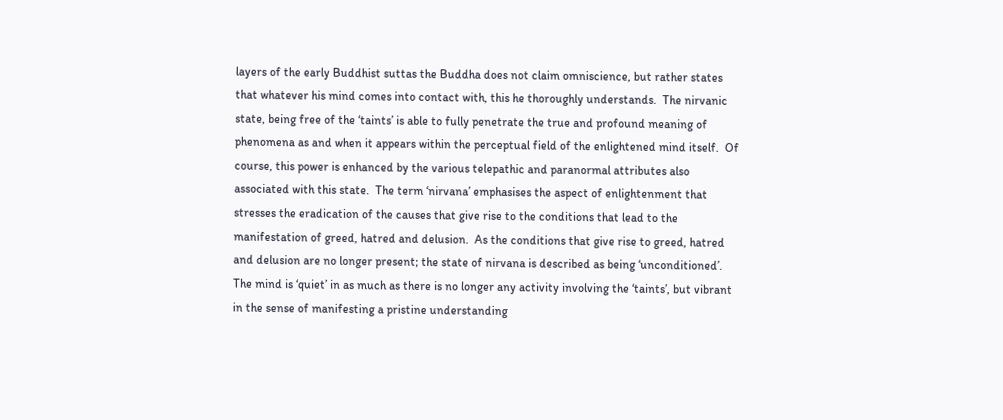layers of the early Buddhist suttas the Buddha does not claim omniscience, but rather states that whatever his mind comes into contact with, this he thoroughly understands.  The nirvanic state, being free of the ‘taints’ is able to fully penetrate the true and profound meaning of phenomena as and when it appears within the perceptual field of the enlightened mind itself.  Of course, this power is enhanced by the various telepathic and paranormal attributes also associated with this state.  The term ‘nirvana’ emphasises the aspect of enlightenment that stresses the eradication of the causes that give rise to the conditions that lead to the manifestation of greed, hatred and delusion.  As the conditions that give rise to greed, hatred and delusion are no longer present; the state of nirvana is described as being ‘unconditioned’.  The mind is ‘quiet’ in as much as there is no longer any activity involving the ‘taints’, but vibrant in the sense of manifesting a pristine understanding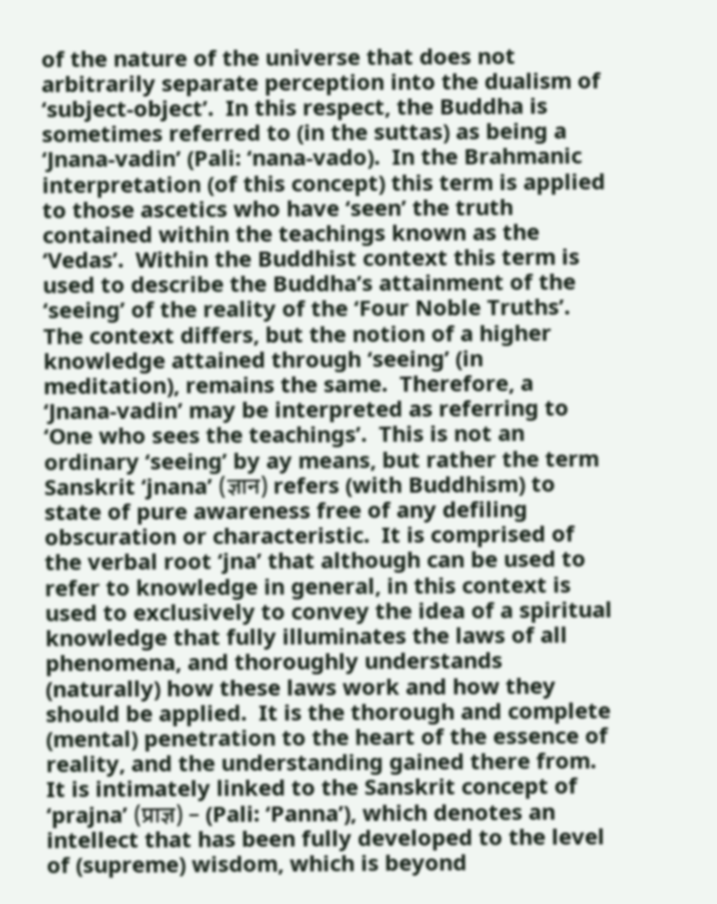of the nature of the universe that does not arbitrarily separate perception into the dualism of ‘subject-object’.  In this respect, the Buddha is sometimes referred to (in the suttas) as being a ‘Jnana-vadin’ (Pali: ‘nana-vado).  In the Brahmanic interpretation (of this concept) this term is applied to those ascetics who have ‘seen’ the truth contained within the teachings known as the ‘Vedas’.  Within the Buddhist context this term is used to describe the Buddha’s attainment of the ‘seeing’ of the reality of the ‘Four Noble Truths’.  The context differs, but the notion of a higher knowledge attained through ‘seeing’ (in meditation), remains the same.  Therefore, a ‘Jnana-vadin’ may be interpreted as referring to ‘One who sees the teachings’.  This is not an ordinary ‘seeing’ by ay means, but rather the term Sanskrit ‘jnana’ (ज्ञान) refers (with Buddhism) to state of pure awareness free of any defiling obscuration or characteristic.  It is comprised of the verbal root ‘jna’ that although can be used to refer to knowledge in general, in this context is used to exclusively to convey the idea of a spiritual knowledge that fully illuminates the laws of all phenomena, and thoroughly understands (naturally) how these laws work and how they should be applied.  It is the thorough and complete (mental) penetration to the heart of the essence of reality, and the understanding gained there from.  It is intimately linked to the Sanskrit concept of ‘prajna’ (प्राज्ञ) – (Pali: ‘Panna’), which denotes an intellect that has been fully developed to the level of (supreme) wisdom, which is beyond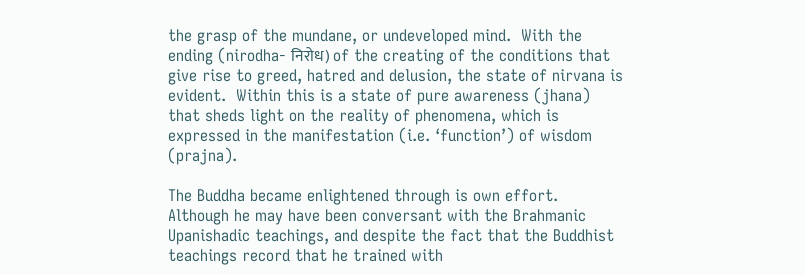the grasp of the mundane, or undeveloped mind.  With the ending (nirodha- निरोध) of the creating of the conditions that give rise to greed, hatred and delusion, the state of nirvana is evident.  Within this is a state of pure awareness (jhana) that sheds light on the reality of phenomena, which is expressed in the manifestation (i.e. ‘function’) of wisdom (prajna).

The Buddha became enlightened through is own effort.  Although he may have been conversant with the Brahmanic Upanishadic teachings, and despite the fact that the Buddhist teachings record that he trained with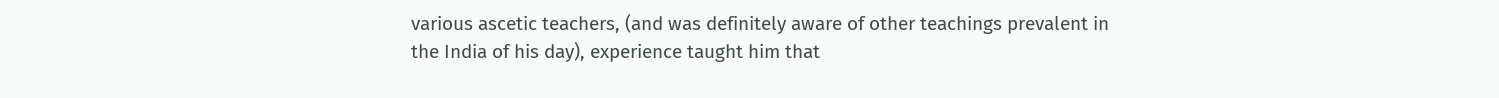various ascetic teachers, (and was definitely aware of other teachings prevalent in the India of his day), experience taught him that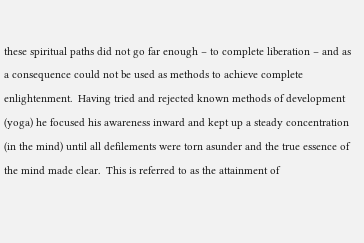these spiritual paths did not go far enough – to complete liberation – and as a consequence could not be used as methods to achieve complete enlightenment.  Having tried and rejected known methods of development (yoga) he focused his awareness inward and kept up a steady concentration (in the mind) until all defilements were torn asunder and the true essence of the mind made clear.  This is referred to as the attainment of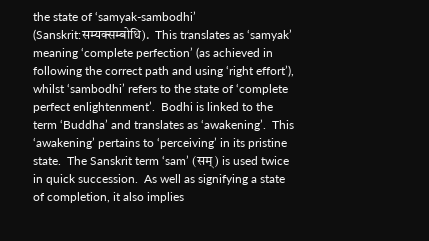the state of ‘samyak-sambodhi’ (Sanskrit:सम्यक्सम्बोधि).  This translates as ‘samyak’ meaning ‘complete perfection’ (as achieved in following the correct path and using ‘right effort’), whilst ‘sambodhi’ refers to the state of ‘complete perfect enlightenment’.  Bodhi is linked to the term ‘Buddha’ and translates as ‘awakening’.  This ‘awakening’ pertains to ‘perceiving’ in its pristine state.  The Sanskrit term ‘sam’ (सम्) is used twice in quick succession.  As well as signifying a state of completion, it also implies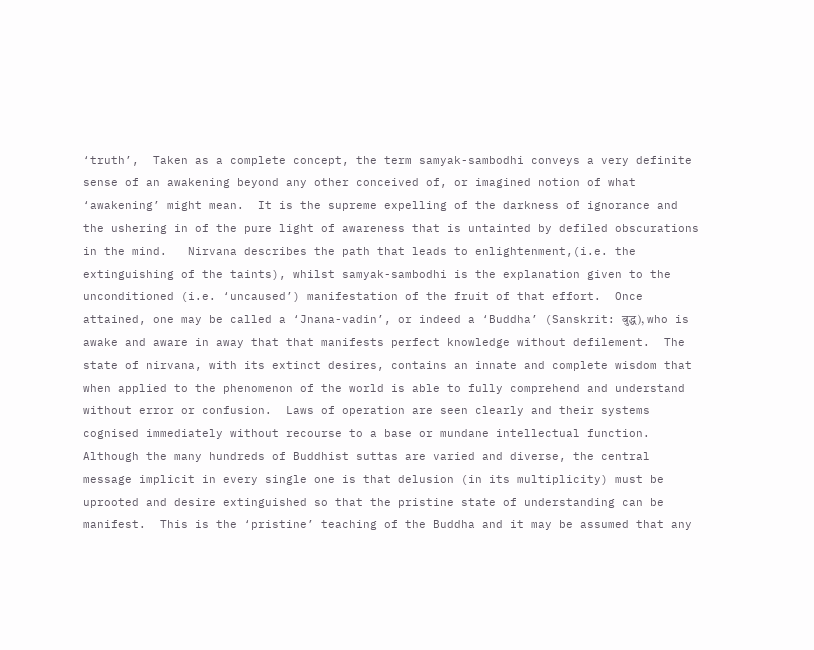‘truth’,  Taken as a complete concept, the term samyak-sambodhi conveys a very definite sense of an awakening beyond any other conceived of, or imagined notion of what ‘awakening’ might mean.  It is the supreme expelling of the darkness of ignorance and the ushering in of the pure light of awareness that is untainted by defiled obscurations in the mind.   Nirvana describes the path that leads to enlightenment,(i.e. the extinguishing of the taints), whilst samyak-sambodhi is the explanation given to the unconditioned (i.e. ‘uncaused’) manifestation of the fruit of that effort.  Once attained, one may be called a ‘Jnana-vadin’, or indeed a ‘Buddha’ (Sanskrit: बुद्ध), who is awake and aware in away that that manifests perfect knowledge without defilement.  The state of nirvana, with its extinct desires, contains an innate and complete wisdom that when applied to the phenomenon of the world is able to fully comprehend and understand without error or confusion.  Laws of operation are seen clearly and their systems cognised immediately without recourse to a base or mundane intellectual function.  Although the many hundreds of Buddhist suttas are varied and diverse, the central message implicit in every single one is that delusion (in its multiplicity) must be uprooted and desire extinguished so that the pristine state of understanding can be manifest.  This is the ‘pristine’ teaching of the Buddha and it may be assumed that any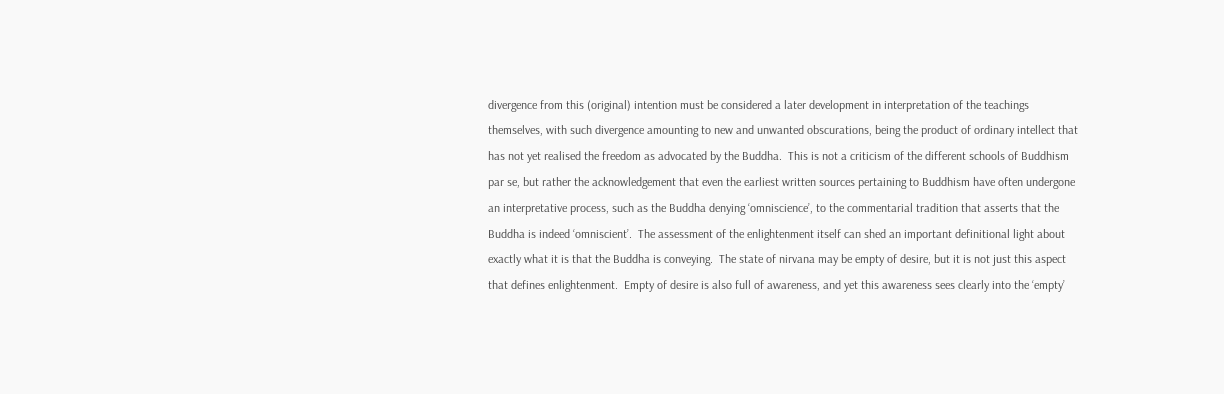divergence from this (original) intention must be considered a later development in interpretation of the teachings themselves, with such divergence amounting to new and unwanted obscurations, being the product of ordinary intellect that has not yet realised the freedom as advocated by the Buddha.  This is not a criticism of the different schools of Buddhism par se, but rather the acknowledgement that even the earliest written sources pertaining to Buddhism have often undergone an interpretative process, such as the Buddha denying ‘omniscience’, to the commentarial tradition that asserts that the Buddha is indeed ‘omniscient’.  The assessment of the enlightenment itself can shed an important definitional light about exactly what it is that the Buddha is conveying.  The state of nirvana may be empty of desire, but it is not just this aspect that defines enlightenment.  Empty of desire is also full of awareness, and yet this awareness sees clearly into the ‘empty’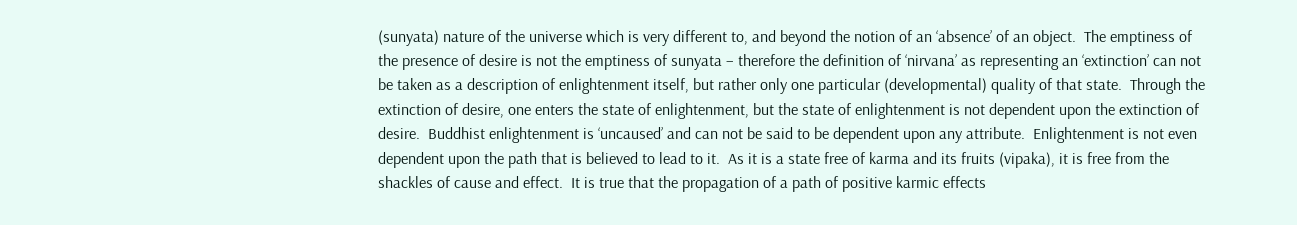(sunyata) nature of the universe which is very different to, and beyond the notion of an ‘absence’ of an object.  The emptiness of the presence of desire is not the emptiness of sunyata – therefore the definition of ‘nirvana’ as representing an ‘extinction’ can not be taken as a description of enlightenment itself, but rather only one particular (developmental) quality of that state.  Through the extinction of desire, one enters the state of enlightenment, but the state of enlightenment is not dependent upon the extinction of desire.  Buddhist enlightenment is ‘uncaused’ and can not be said to be dependent upon any attribute.  Enlightenment is not even dependent upon the path that is believed to lead to it.  As it is a state free of karma and its fruits (vipaka), it is free from the shackles of cause and effect.  It is true that the propagation of a path of positive karmic effects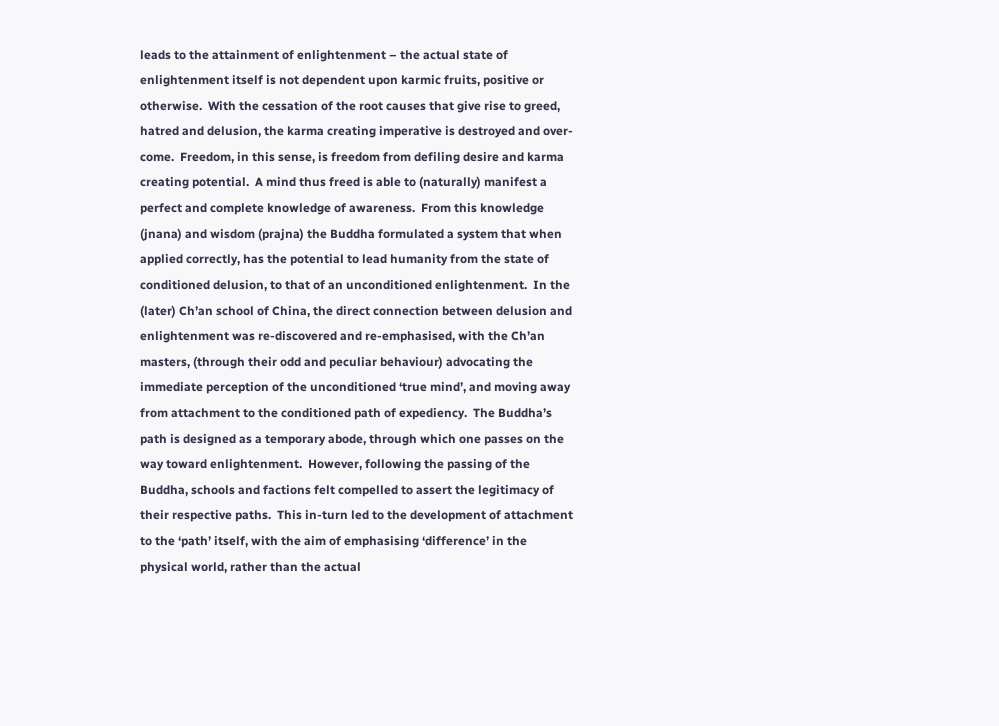leads to the attainment of enlightenment – the actual state of enlightenment itself is not dependent upon karmic fruits, positive or otherwise.  With the cessation of the root causes that give rise to greed, hatred and delusion, the karma creating imperative is destroyed and over-come.  Freedom, in this sense, is freedom from defiling desire and karma creating potential.  A mind thus freed is able to (naturally) manifest a perfect and complete knowledge of awareness.  From this knowledge (jnana) and wisdom (prajna) the Buddha formulated a system that when applied correctly, has the potential to lead humanity from the state of conditioned delusion, to that of an unconditioned enlightenment.  In the (later) Ch’an school of China, the direct connection between delusion and enlightenment was re-discovered and re-emphasised, with the Ch’an masters, (through their odd and peculiar behaviour) advocating the immediate perception of the unconditioned ‘true mind’, and moving away from attachment to the conditioned path of expediency.  The Buddha’s path is designed as a temporary abode, through which one passes on the way toward enlightenment.  However, following the passing of the Buddha, schools and factions felt compelled to assert the legitimacy of their respective paths.  This in-turn led to the development of attachment to the ‘path’ itself, with the aim of emphasising ‘difference’ in the physical world, rather than the actual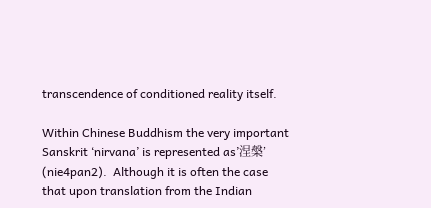transcendence of conditioned reality itself.

Within Chinese Buddhism the very important Sanskrit ‘nirvana’ is represented as’涅槃’ (nie4pan2).  Although it is often the case that upon translation from the Indian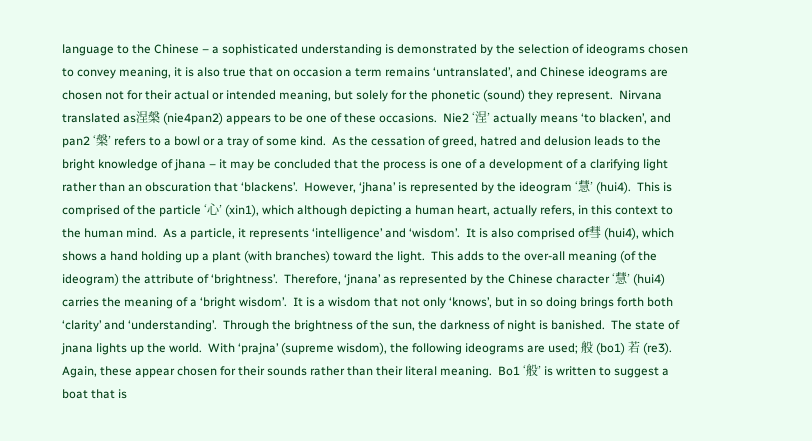language to the Chinese – a sophisticated understanding is demonstrated by the selection of ideograms chosen to convey meaning, it is also true that on occasion a term remains ‘untranslated’, and Chinese ideograms are chosen not for their actual or intended meaning, but solely for the phonetic (sound) they represent.  Nirvana translated as涅槃 (nie4pan2) appears to be one of these occasions.  Nie2 ‘涅’ actually means ‘to blacken’, and pan2 ‘槃’ refers to a bowl or a tray of some kind.  As the cessation of greed, hatred and delusion leads to the bright knowledge of jhana – it may be concluded that the process is one of a development of a clarifying light rather than an obscuration that ‘blackens’.  However, ‘jhana’ is represented by the ideogram ‘慧’ (hui4).  This is comprised of the particle ‘心’ (xin1), which although depicting a human heart, actually refers, in this context to the human mind.  As a particle, it represents ‘intelligence’ and ‘wisdom’.  It is also comprised of彗 (hui4), which shows a hand holding up a plant (with branches) toward the light.  This adds to the over-all meaning (of the ideogram) the attribute of ‘brightness’.  Therefore, ‘jnana’ as represented by the Chinese character ‘慧’ (hui4) carries the meaning of a ‘bright wisdom’.  It is a wisdom that not only ‘knows’, but in so doing brings forth both ‘clarity’ and ‘understanding’.  Through the brightness of the sun, the darkness of night is banished.  The state of jnana lights up the world.  With ‘prajna’ (supreme wisdom), the following ideograms are used; 般 (bo1) 若 (re3).  Again, these appear chosen for their sounds rather than their literal meaning.  Bo1 ‘般’ is written to suggest a boat that is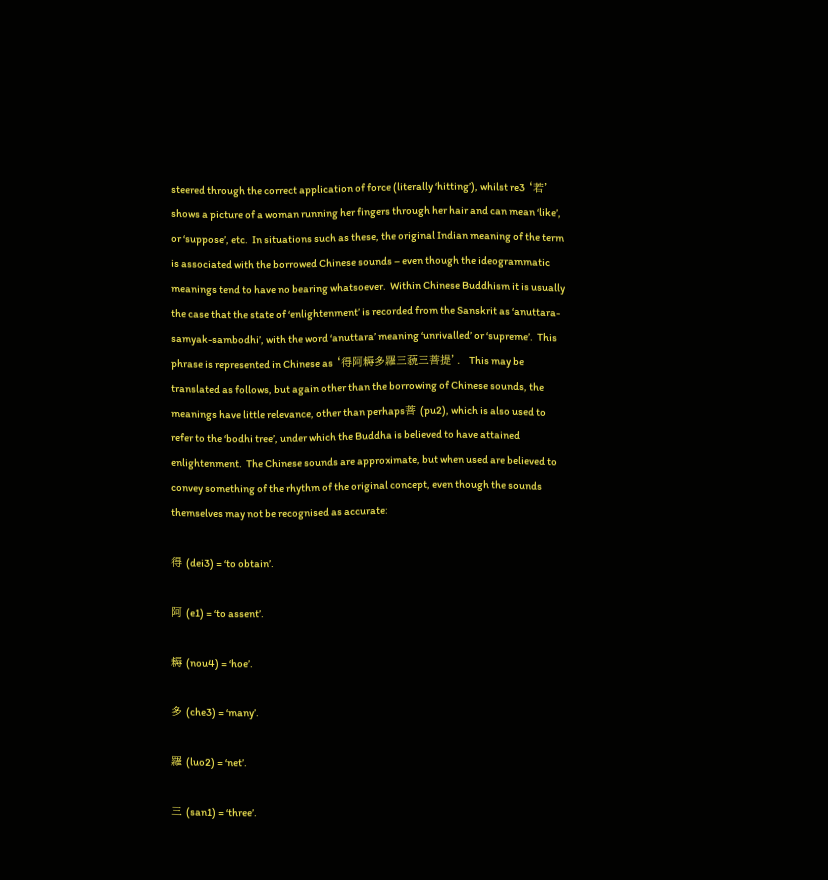steered through the correct application of force (literally ‘hitting’), whilst re3 ‘若’ shows a picture of a woman running her fingers through her hair and can mean ‘like’, or ‘suppose’, etc.  In situations such as these, the original Indian meaning of the term is associated with the borrowed Chinese sounds – even though the ideogrammatic meanings tend to have no bearing whatsoever.  Within Chinese Buddhism it is usually the case that the state of ‘enlightenment’ is recorded from the Sanskrit as ‘anuttara-samyak-sambodhi’, with the word ‘anuttara’ meaning ‘unrivalled’ or ‘supreme’.  This phrase is represented in Chinese as ‘得阿耨多羅三藐三菩提’.  This may be translated as follows, but again other than the borrowing of Chinese sounds, the meanings have little relevance, other than perhaps菩 (pu2), which is also used to refer to the ‘bodhi tree’, under which the Buddha is believed to have attained enlightenment.  The Chinese sounds are approximate, but when used are believed to convey something of the rhythm of the original concept, even though the sounds themselves may not be recognised as accurate:

得 (dei3) = ‘to obtain’.

阿 (e1) = ‘to assent’.

耨 (nou4) = ‘hoe’.

多 (che3) = ‘many’.

羅 (luo2) = ‘net’.

三 (san1) = ‘three’.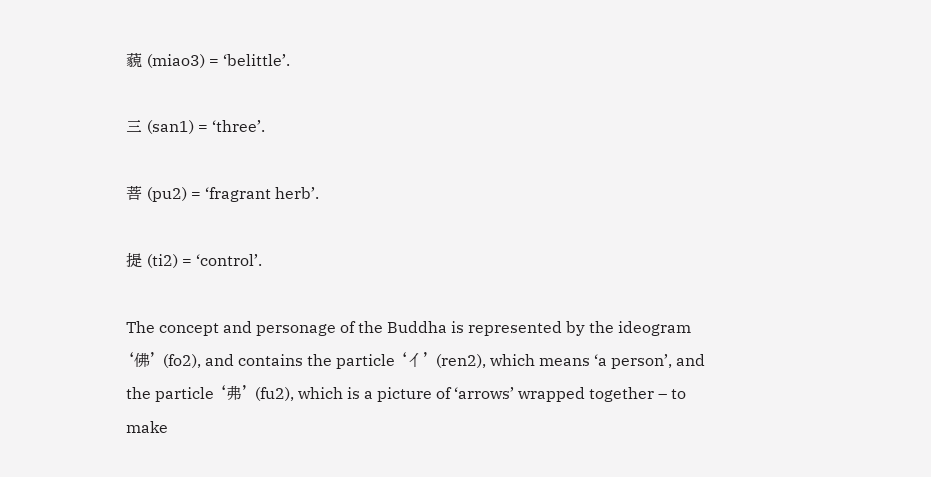藐 (miao3) = ‘belittle’.

三 (san1) = ‘three’.

菩 (pu2) = ‘fragrant herb’.

提 (ti2) = ‘control’.

The concept and personage of the Buddha is represented by the ideogram ‘佛’ (fo2), and contains the particle ‘亻’ (ren2), which means ‘a person’, and the particle ‘弗’ (fu2), which is a picture of ‘arrows’ wrapped together – to make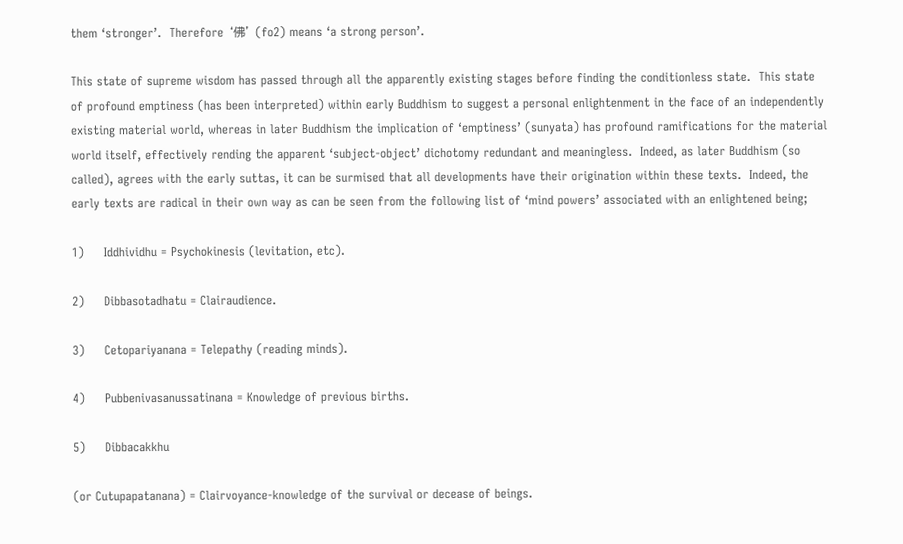them ‘stronger’.  Therefore ‘佛’ (fo2) means ‘a strong person’.

This state of supreme wisdom has passed through all the apparently existing stages before finding the conditionless state.  This state of profound emptiness (has been interpreted) within early Buddhism to suggest a personal enlightenment in the face of an independently existing material world, whereas in later Buddhism the implication of ‘emptiness’ (sunyata) has profound ramifications for the material world itself, effectively rending the apparent ‘subject-object’ dichotomy redundant and meaningless.  Indeed, as later Buddhism (so called), agrees with the early suttas, it can be surmised that all developments have their origination within these texts.  Indeed, the early texts are radical in their own way as can be seen from the following list of ‘mind powers’ associated with an enlightened being;

1)     Iddhividhu = Psychokinesis (levitation, etc).

2)     Dibbasotadhatu = Clairaudience.

3)     Cetopariyanana = Telepathy (reading minds).

4)     Pubbenivasanussatinana = Knowledge of previous births.

5)     Dibbacakkhu

(or Cutupapatanana) = Clairvoyance-knowledge of the survival or decease of beings.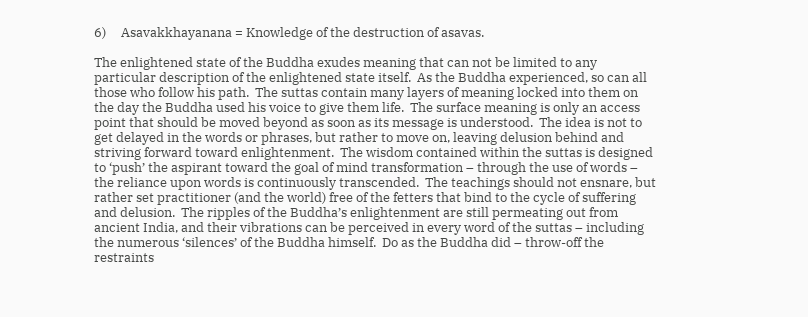6)     Asavakkhayanana = Knowledge of the destruction of asavas.

The enlightened state of the Buddha exudes meaning that can not be limited to any particular description of the enlightened state itself.  As the Buddha experienced, so can all those who follow his path.  The suttas contain many layers of meaning locked into them on the day the Buddha used his voice to give them life.  The surface meaning is only an access point that should be moved beyond as soon as its message is understood.  The idea is not to get delayed in the words or phrases, but rather to move on, leaving delusion behind and striving forward toward enlightenment.  The wisdom contained within the suttas is designed to ‘push’ the aspirant toward the goal of mind transformation – through the use of words – the reliance upon words is continuously transcended.  The teachings should not ensnare, but rather set practitioner (and the world) free of the fetters that bind to the cycle of suffering and delusion.  The ripples of the Buddha’s enlightenment are still permeating out from ancient India, and their vibrations can be perceived in every word of the suttas – including the numerous ‘silences’ of the Buddha himself.  Do as the Buddha did – throw-off the restraints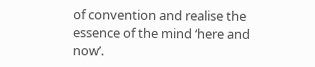of convention and realise the essence of the mind ‘here and now’.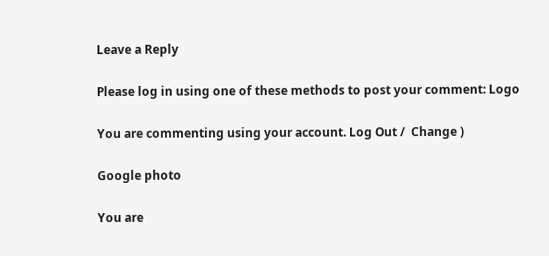Leave a Reply

Please log in using one of these methods to post your comment: Logo

You are commenting using your account. Log Out /  Change )

Google photo

You are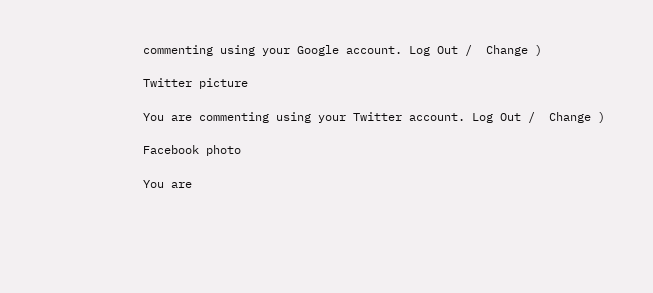commenting using your Google account. Log Out /  Change )

Twitter picture

You are commenting using your Twitter account. Log Out /  Change )

Facebook photo

You are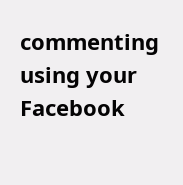commenting using your Facebook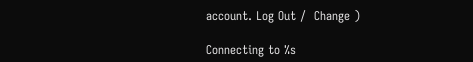account. Log Out /  Change )

Connecting to %s